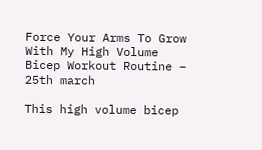Force Your Arms To Grow With My High Volume Bicep Workout Routine – 25th march

This high volume bicep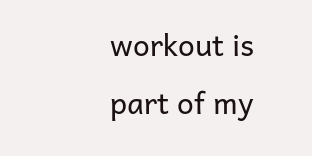workout is part of my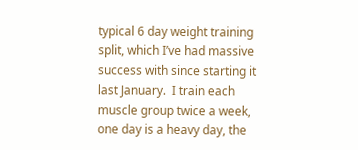typical 6 day weight training split, which I’ve had massive success with since starting it last January.  I train each muscle group twice a week, one day is a heavy day, the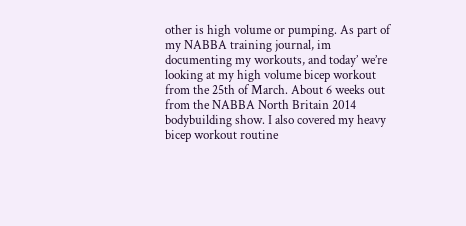other is high volume or pumping. As part of my NABBA training journal, im documenting my workouts, and today’ we’re looking at my high volume bicep workout from the 25th of March. About 6 weeks out from the NABBA North Britain 2014 bodybuilding show. I also covered my heavy bicep workout routine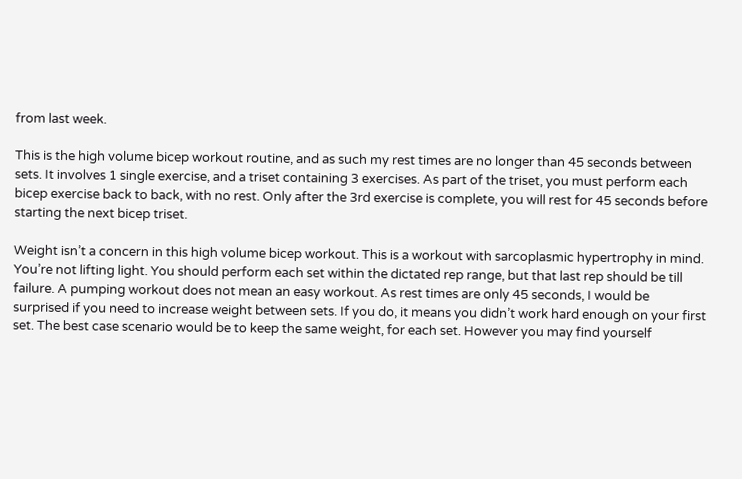from last week.

This is the high volume bicep workout routine, and as such my rest times are no longer than 45 seconds between sets. It involves 1 single exercise, and a triset containing 3 exercises. As part of the triset, you must perform each bicep exercise back to back, with no rest. Only after the 3rd exercise is complete, you will rest for 45 seconds before starting the next bicep triset.

Weight isn’t a concern in this high volume bicep workout. This is a workout with sarcoplasmic hypertrophy in mind. You’re not lifting light. You should perform each set within the dictated rep range, but that last rep should be till failure. A pumping workout does not mean an easy workout. As rest times are only 45 seconds, I would be surprised if you need to increase weight between sets. If you do, it means you didn’t work hard enough on your first set. The best case scenario would be to keep the same weight, for each set. However you may find yourself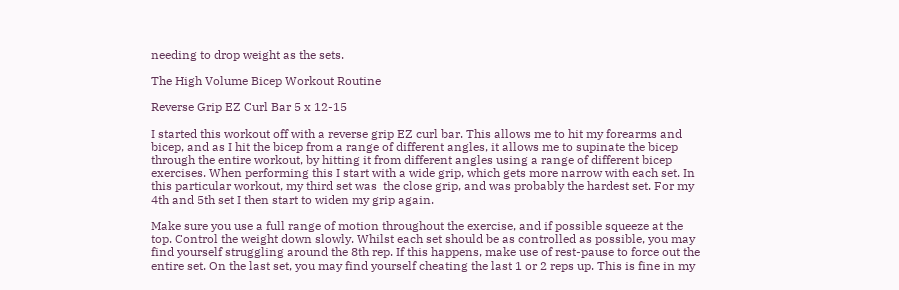needing to drop weight as the sets.

The High Volume Bicep Workout Routine

Reverse Grip EZ Curl Bar 5 x 12-15

I started this workout off with a reverse grip EZ curl bar. This allows me to hit my forearms and bicep, and as I hit the bicep from a range of different angles, it allows me to supinate the bicep through the entire workout, by hitting it from different angles using a range of different bicep exercises. When performing this I start with a wide grip, which gets more narrow with each set. In this particular workout, my third set was  the close grip, and was probably the hardest set. For my 4th and 5th set I then start to widen my grip again.

Make sure you use a full range of motion throughout the exercise, and if possible squeeze at the top. Control the weight down slowly. Whilst each set should be as controlled as possible, you may find yourself struggling around the 8th rep. If this happens, make use of rest-pause to force out the entire set. On the last set, you may find yourself cheating the last 1 or 2 reps up. This is fine in my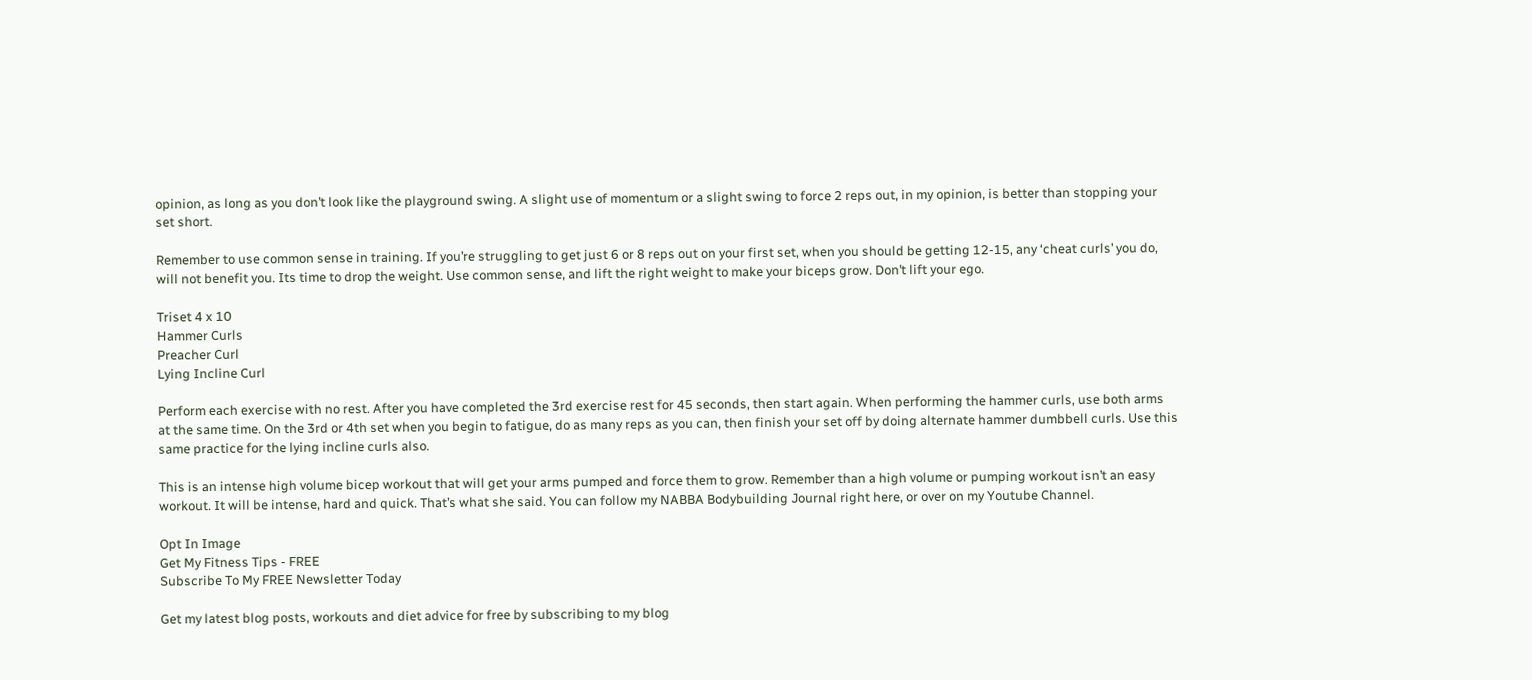opinion, as long as you don’t look like the playground swing. A slight use of momentum or a slight swing to force 2 reps out, in my opinion, is better than stopping your set short.

Remember to use common sense in training. If you’re struggling to get just 6 or 8 reps out on your first set, when you should be getting 12-15, any ‘cheat curls’ you do, will not benefit you. Its time to drop the weight. Use common sense, and lift the right weight to make your biceps grow. Don’t lift your ego.

Triset 4 x 10
Hammer Curls
Preacher Curl
Lying Incline Curl

Perform each exercise with no rest. After you have completed the 3rd exercise rest for 45 seconds, then start again. When performing the hammer curls, use both arms at the same time. On the 3rd or 4th set when you begin to fatigue, do as many reps as you can, then finish your set off by doing alternate hammer dumbbell curls. Use this same practice for the lying incline curls also.

This is an intense high volume bicep workout that will get your arms pumped and force them to grow. Remember than a high volume or pumping workout isn’t an easy workout. It will be intense, hard and quick. That’s what she said. You can follow my NABBA Bodybuilding Journal right here, or over on my Youtube Channel.

Opt In Image
Get My Fitness Tips - FREE
Subscribe To My FREE Newsletter Today

Get my latest blog posts, workouts and diet advice for free by subscribing to my blog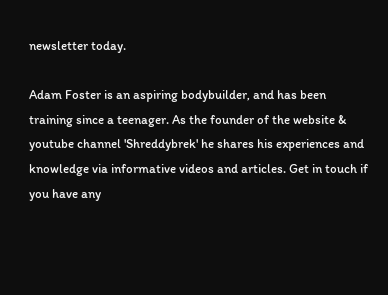newsletter today.

Adam Foster is an aspiring bodybuilder, and has been training since a teenager. As the founder of the website & youtube channel 'Shreddybrek' he shares his experiences and knowledge via informative videos and articles. Get in touch if you have any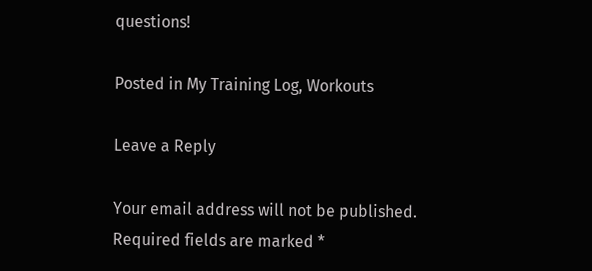questions!

Posted in My Training Log, Workouts

Leave a Reply

Your email address will not be published. Required fields are marked *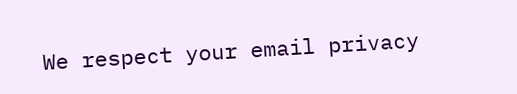We respect your email privacy